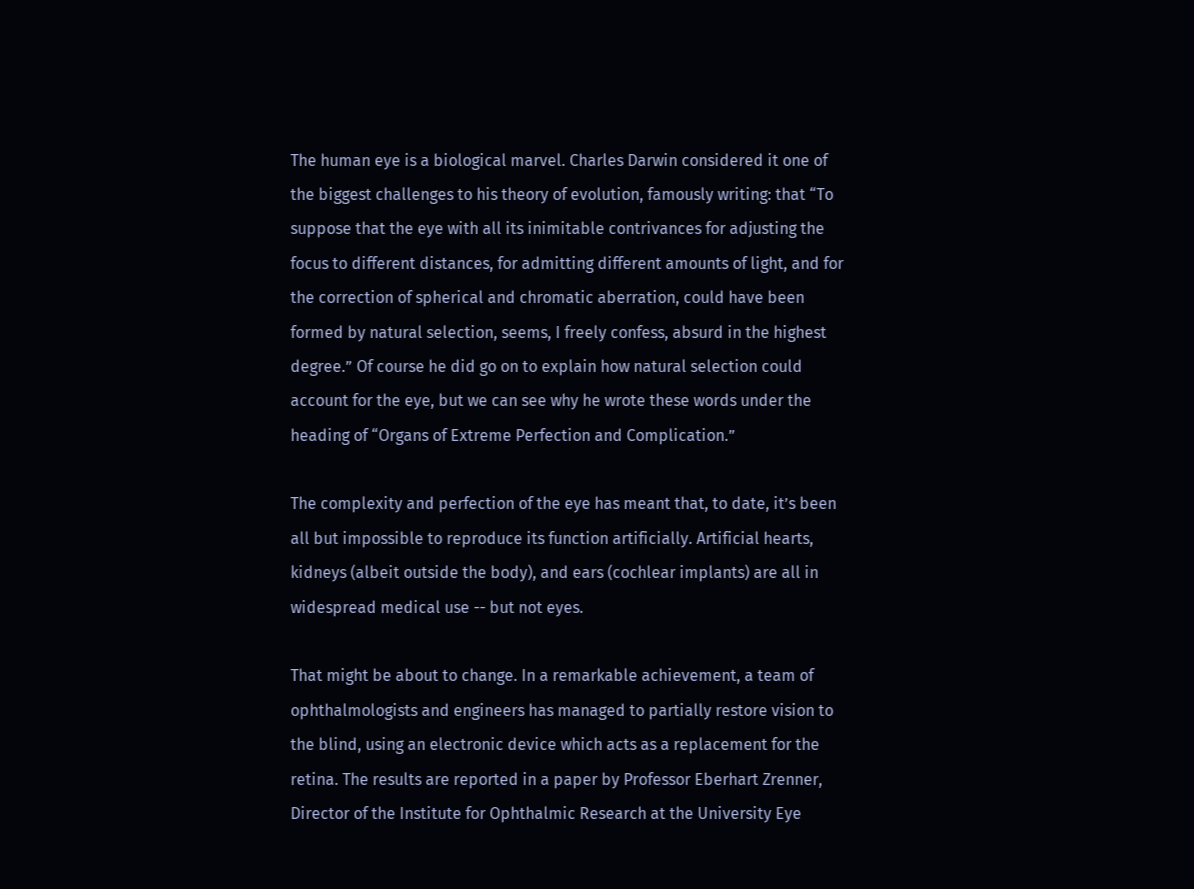The human eye is a biological marvel. Charles Darwin considered it one of the biggest challenges to his theory of evolution, famously writing: that “To suppose that the eye with all its inimitable contrivances for adjusting the focus to different distances, for admitting different amounts of light, and for the correction of spherical and chromatic aberration, could have been formed by natural selection, seems, I freely confess, absurd in the highest degree.” Of course he did go on to explain how natural selection could account for the eye, but we can see why he wrote these words under the heading of “Organs of Extreme Perfection and Complication.”

The complexity and perfection of the eye has meant that, to date, it’s been all but impossible to reproduce its function artificially. Artificial hearts, kidneys (albeit outside the body), and ears (cochlear implants) are all in widespread medical use -- but not eyes.

That might be about to change. In a remarkable achievement, a team of ophthalmologists and engineers has managed to partially restore vision to the blind, using an electronic device which acts as a replacement for the retina. The results are reported in a paper by Professor Eberhart Zrenner, Director of the Institute for Ophthalmic Research at the University Eye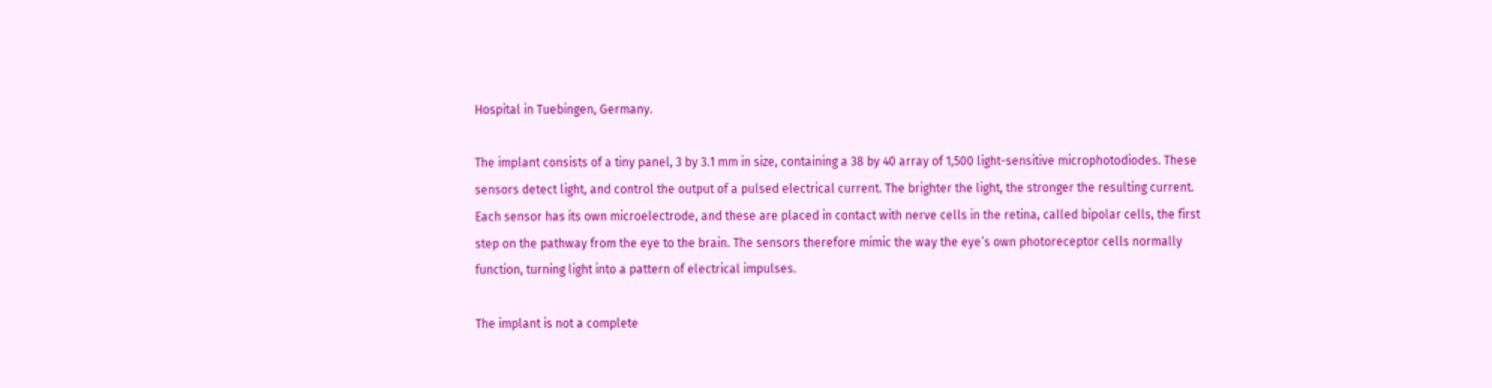Hospital in Tuebingen, Germany.

The implant consists of a tiny panel, 3 by 3.1 mm in size, containing a 38 by 40 array of 1,500 light-sensitive microphotodiodes. These sensors detect light, and control the output of a pulsed electrical current. The brighter the light, the stronger the resulting current. Each sensor has its own microelectrode, and these are placed in contact with nerve cells in the retina, called bipolar cells, the first step on the pathway from the eye to the brain. The sensors therefore mimic the way the eye’s own photoreceptor cells normally function, turning light into a pattern of electrical impulses.

The implant is not a complete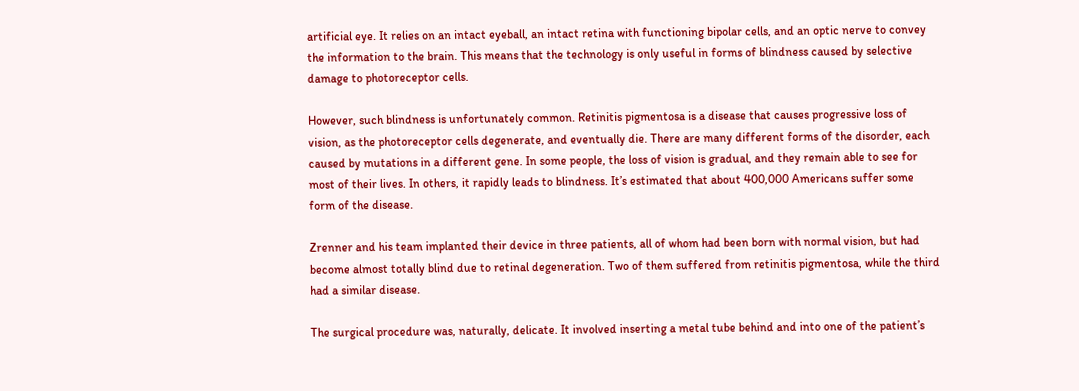artificial eye. It relies on an intact eyeball, an intact retina with functioning bipolar cells, and an optic nerve to convey the information to the brain. This means that the technology is only useful in forms of blindness caused by selective damage to photoreceptor cells.

However, such blindness is unfortunately common. Retinitis pigmentosa is a disease that causes progressive loss of vision, as the photoreceptor cells degenerate, and eventually die. There are many different forms of the disorder, each caused by mutations in a different gene. In some people, the loss of vision is gradual, and they remain able to see for most of their lives. In others, it rapidly leads to blindness. It’s estimated that about 400,000 Americans suffer some form of the disease.

Zrenner and his team implanted their device in three patients, all of whom had been born with normal vision, but had become almost totally blind due to retinal degeneration. Two of them suffered from retinitis pigmentosa, while the third had a similar disease.

The surgical procedure was, naturally, delicate. It involved inserting a metal tube behind and into one of the patient’s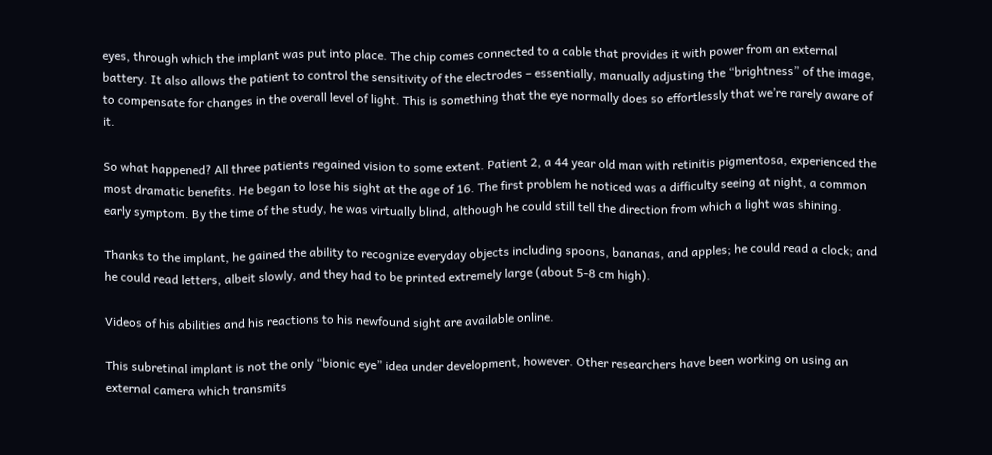eyes, through which the implant was put into place. The chip comes connected to a cable that provides it with power from an external battery. It also allows the patient to control the sensitivity of the electrodes – essentially, manually adjusting the “brightness” of the image, to compensate for changes in the overall level of light. This is something that the eye normally does so effortlessly that we’re rarely aware of it.

So what happened? All three patients regained vision to some extent. Patient 2, a 44 year old man with retinitis pigmentosa, experienced the most dramatic benefits. He began to lose his sight at the age of 16. The first problem he noticed was a difficulty seeing at night, a common early symptom. By the time of the study, he was virtually blind, although he could still tell the direction from which a light was shining.

Thanks to the implant, he gained the ability to recognize everyday objects including spoons, bananas, and apples; he could read a clock; and he could read letters, albeit slowly, and they had to be printed extremely large (about 5-8 cm high).

Videos of his abilities and his reactions to his newfound sight are available online.

This subretinal implant is not the only “bionic eye” idea under development, however. Other researchers have been working on using an external camera which transmits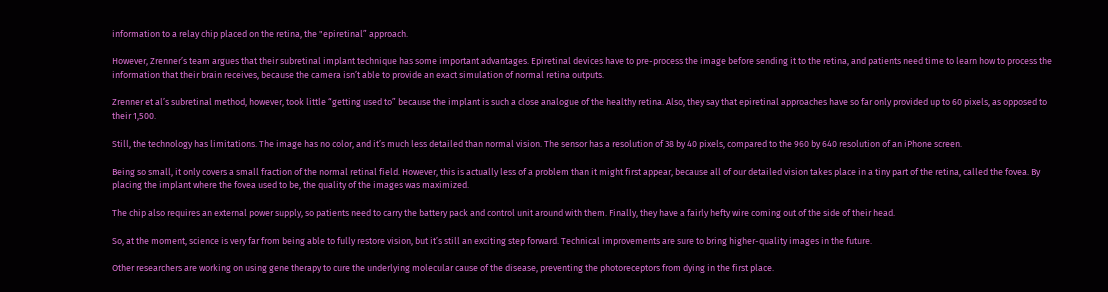information to a relay chip placed on the retina, the "epiretinal” approach.

However, Zrenner’s team argues that their subretinal implant technique has some important advantages. Epiretinal devices have to pre-process the image before sending it to the retina, and patients need time to learn how to process the information that their brain receives, because the camera isn’t able to provide an exact simulation of normal retina outputs.

Zrenner et al’s subretinal method, however, took little “getting used to” because the implant is such a close analogue of the healthy retina. Also, they say that epiretinal approaches have so far only provided up to 60 pixels, as opposed to their 1,500.

Still, the technology has limitations. The image has no color, and it’s much less detailed than normal vision. The sensor has a resolution of 38 by 40 pixels, compared to the 960 by 640 resolution of an iPhone screen.

Being so small, it only covers a small fraction of the normal retinal field. However, this is actually less of a problem than it might first appear, because all of our detailed vision takes place in a tiny part of the retina, called the fovea. By placing the implant where the fovea used to be, the quality of the images was maximized.

The chip also requires an external power supply, so patients need to carry the battery pack and control unit around with them. Finally, they have a fairly hefty wire coming out of the side of their head.

So, at the moment, science is very far from being able to fully restore vision, but it’s still an exciting step forward. Technical improvements are sure to bring higher-quality images in the future.

Other researchers are working on using gene therapy to cure the underlying molecular cause of the disease, preventing the photoreceptors from dying in the first place.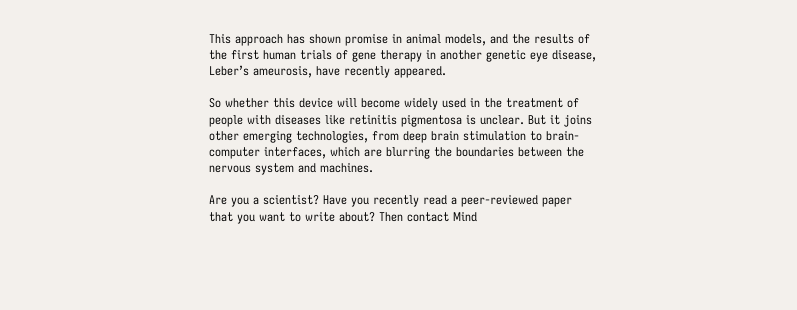This approach has shown promise in animal models, and the results of the first human trials of gene therapy in another genetic eye disease, Leber’s ameurosis, have recently appeared.

So whether this device will become widely used in the treatment of people with diseases like retinitis pigmentosa is unclear. But it joins other emerging technologies, from deep brain stimulation to brain-computer interfaces, which are blurring the boundaries between the nervous system and machines.

Are you a scientist? Have you recently read a peer-reviewed paper that you want to write about? Then contact Mind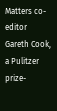Matters co-editor Gareth Cook, a Pulitzer prize-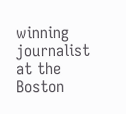winning journalist at the Boston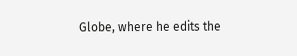Globe, where he edits the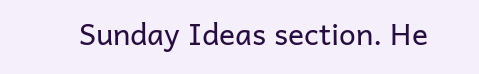Sunday Ideas section. He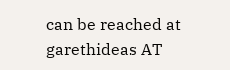can be reached at garethideas AT